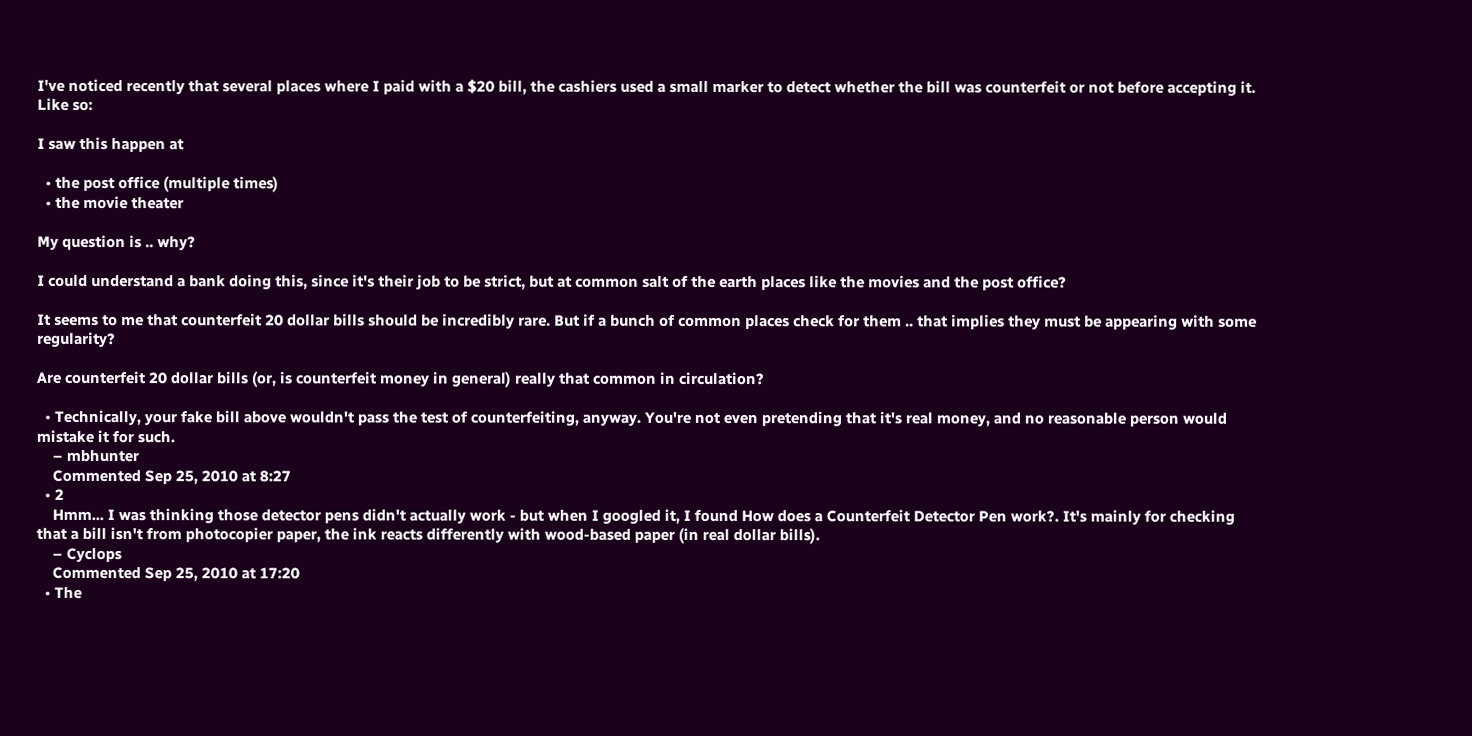I've noticed recently that several places where I paid with a $20 bill, the cashiers used a small marker to detect whether the bill was counterfeit or not before accepting it. Like so:

I saw this happen at

  • the post office (multiple times)
  • the movie theater

My question is .. why?

I could understand a bank doing this, since it's their job to be strict, but at common salt of the earth places like the movies and the post office?

It seems to me that counterfeit 20 dollar bills should be incredibly rare. But if a bunch of common places check for them .. that implies they must be appearing with some regularity?

Are counterfeit 20 dollar bills (or, is counterfeit money in general) really that common in circulation?

  • Technically, your fake bill above wouldn't pass the test of counterfeiting, anyway. You're not even pretending that it's real money, and no reasonable person would mistake it for such.
    – mbhunter
    Commented Sep 25, 2010 at 8:27
  • 2
    Hmm... I was thinking those detector pens didn't actually work - but when I googled it, I found How does a Counterfeit Detector Pen work?. It's mainly for checking that a bill isn't from photocopier paper, the ink reacts differently with wood-based paper (in real dollar bills).
    – Cyclops
    Commented Sep 25, 2010 at 17:20
  • The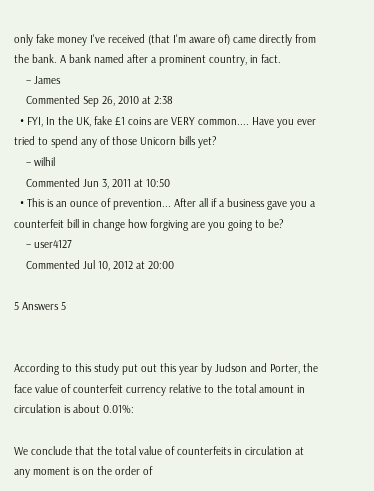only fake money I've received (that I'm aware of) came directly from the bank. A bank named after a prominent country, in fact.
    – James
    Commented Sep 26, 2010 at 2:38
  • FYI, In the UK, fake £1 coins are VERY common.... Have you ever tried to spend any of those Unicorn bills yet?
    – wilhil
    Commented Jun 3, 2011 at 10:50
  • This is an ounce of prevention... After all if a business gave you a counterfeit bill in change how forgiving are you going to be?
    – user4127
    Commented Jul 10, 2012 at 20:00

5 Answers 5


According to this study put out this year by Judson and Porter, the face value of counterfeit currency relative to the total amount in circulation is about 0.01%:

We conclude that the total value of counterfeits in circulation at any moment is on the order of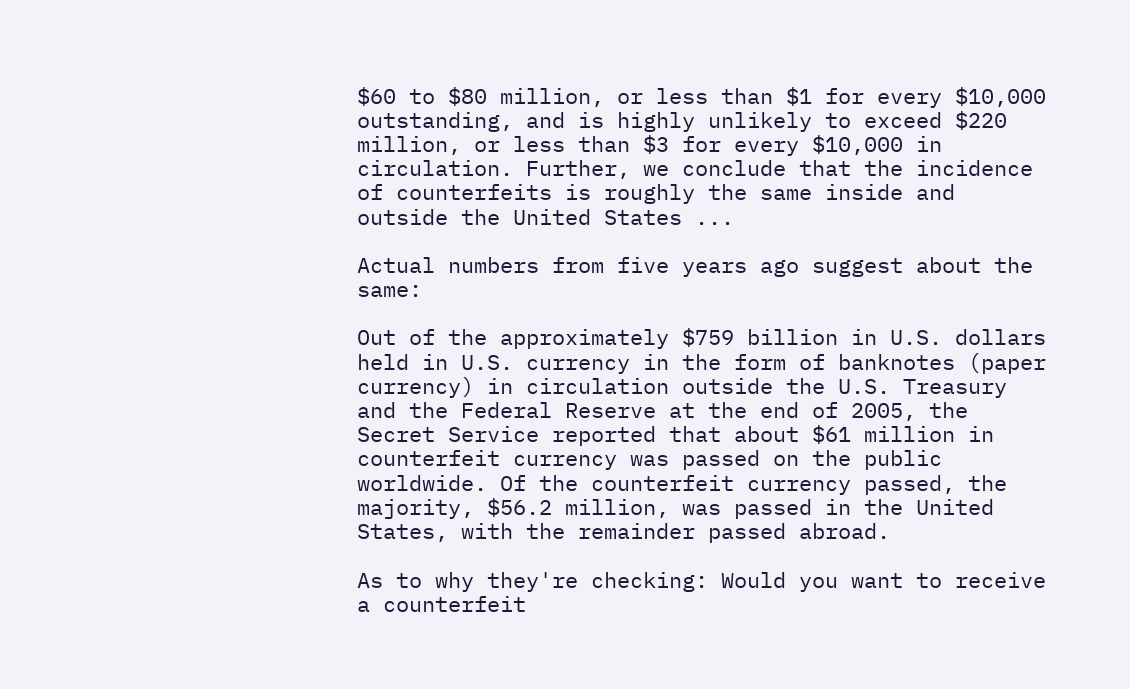$60 to $80 million, or less than $1 for every $10,000 outstanding, and is highly unlikely to exceed $220 million, or less than $3 for every $10,000 in circulation. Further, we conclude that the incidence of counterfeits is roughly the same inside and outside the United States ...

Actual numbers from five years ago suggest about the same:

Out of the approximately $759 billion in U.S. dollars held in U.S. currency in the form of banknotes (paper currency) in circulation outside the U.S. Treasury and the Federal Reserve at the end of 2005, the Secret Service reported that about $61 million in counterfeit currency was passed on the public worldwide. Of the counterfeit currency passed, the majority, $56.2 million, was passed in the United States, with the remainder passed abroad.

As to why they're checking: Would you want to receive a counterfeit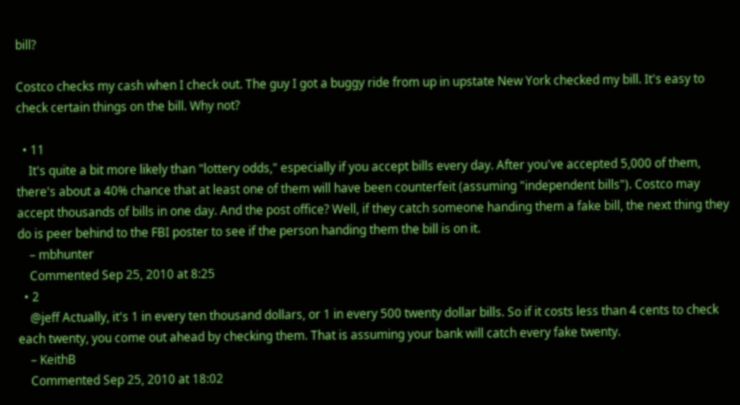bill?

Costco checks my cash when I check out. The guy I got a buggy ride from up in upstate New York checked my bill. It's easy to check certain things on the bill. Why not?

  • 11
    It's quite a bit more likely than "lottery odds," especially if you accept bills every day. After you've accepted 5,000 of them, there's about a 40% chance that at least one of them will have been counterfeit (assuming "independent bills"). Costco may accept thousands of bills in one day. And the post office? Well, if they catch someone handing them a fake bill, the next thing they do is peer behind to the FBI poster to see if the person handing them the bill is on it.
    – mbhunter
    Commented Sep 25, 2010 at 8:25
  • 2
    @jeff Actually, it's 1 in every ten thousand dollars, or 1 in every 500 twenty dollar bills. So if it costs less than 4 cents to check each twenty, you come out ahead by checking them. That is assuming your bank will catch every fake twenty.
    – KeithB
    Commented Sep 25, 2010 at 18:02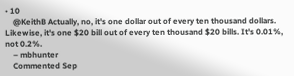• 10
    @KeithB Actually, no, it's one dollar out of every ten thousand dollars. Likewise, it's one $20 bill out of every ten thousand $20 bills. It's 0.01%, not 0.2%.
    – mbhunter
    Commented Sep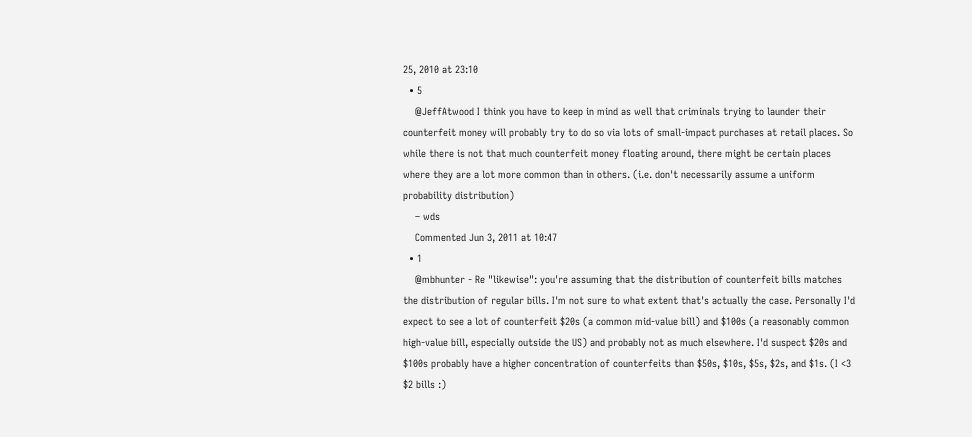25, 2010 at 23:10
  • 5
    @JeffAtwood I think you have to keep in mind as well that criminals trying to launder their counterfeit money will probably try to do so via lots of small-impact purchases at retail places. So while there is not that much counterfeit money floating around, there might be certain places where they are a lot more common than in others. (i.e. don't necessarily assume a uniform probability distribution)
    – wds
    Commented Jun 3, 2011 at 10:47
  • 1
    @mbhunter - Re "likewise": you're assuming that the distribution of counterfeit bills matches the distribution of regular bills. I'm not sure to what extent that's actually the case. Personally I'd expect to see a lot of counterfeit $20s (a common mid-value bill) and $100s (a reasonably common high-value bill, especially outside the US) and probably not as much elsewhere. I'd suspect $20s and $100s probably have a higher concentration of counterfeits than $50s, $10s, $5s, $2s, and $1s. (I <3 $2 bills :)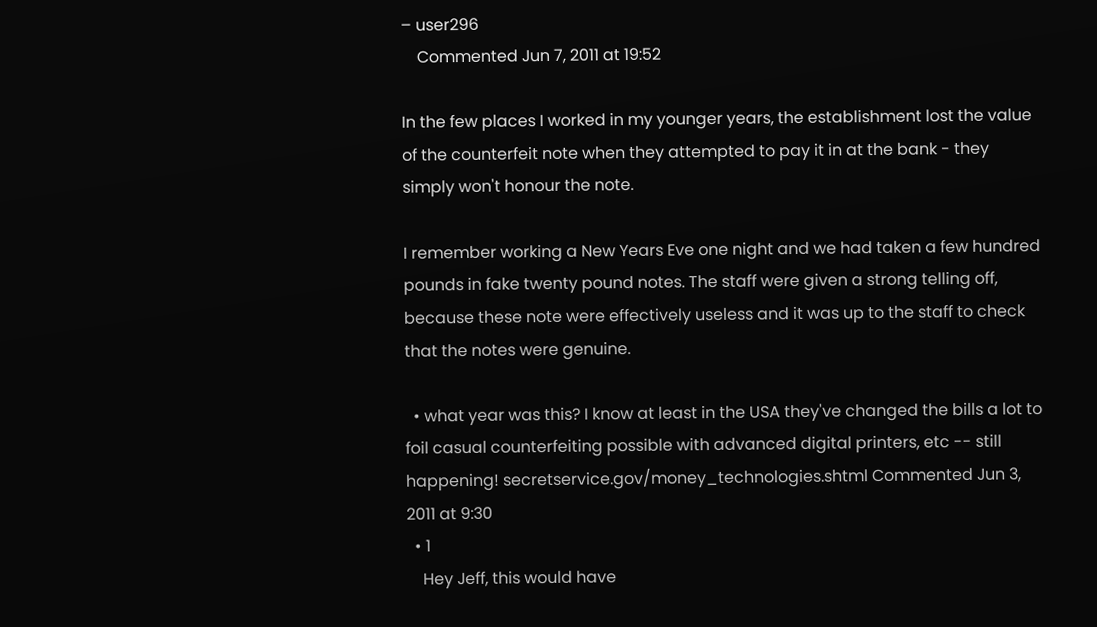– user296
    Commented Jun 7, 2011 at 19:52

In the few places I worked in my younger years, the establishment lost the value of the counterfeit note when they attempted to pay it in at the bank - they simply won't honour the note.

I remember working a New Years Eve one night and we had taken a few hundred pounds in fake twenty pound notes. The staff were given a strong telling off, because these note were effectively useless and it was up to the staff to check that the notes were genuine.

  • what year was this? I know at least in the USA they've changed the bills a lot to foil casual counterfeiting possible with advanced digital printers, etc -- still happening! secretservice.gov/money_technologies.shtml Commented Jun 3, 2011 at 9:30
  • 1
    Hey Jeff, this would have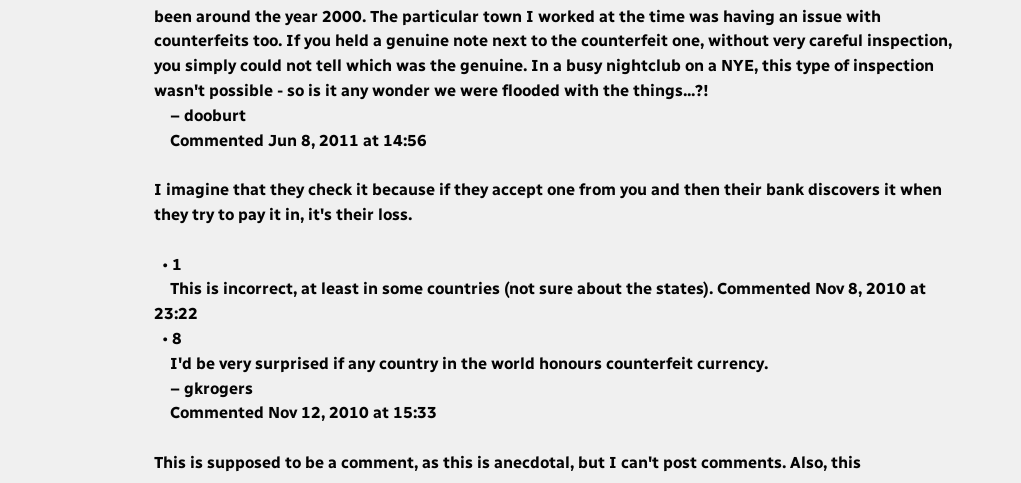been around the year 2000. The particular town I worked at the time was having an issue with counterfeits too. If you held a genuine note next to the counterfeit one, without very careful inspection, you simply could not tell which was the genuine. In a busy nightclub on a NYE, this type of inspection wasn't possible - so is it any wonder we were flooded with the things...?!
    – dooburt
    Commented Jun 8, 2011 at 14:56

I imagine that they check it because if they accept one from you and then their bank discovers it when they try to pay it in, it's their loss.

  • 1
    This is incorrect, at least in some countries (not sure about the states). Commented Nov 8, 2010 at 23:22
  • 8
    I'd be very surprised if any country in the world honours counterfeit currency.
    – gkrogers
    Commented Nov 12, 2010 at 15:33

This is supposed to be a comment, as this is anecdotal, but I can't post comments. Also, this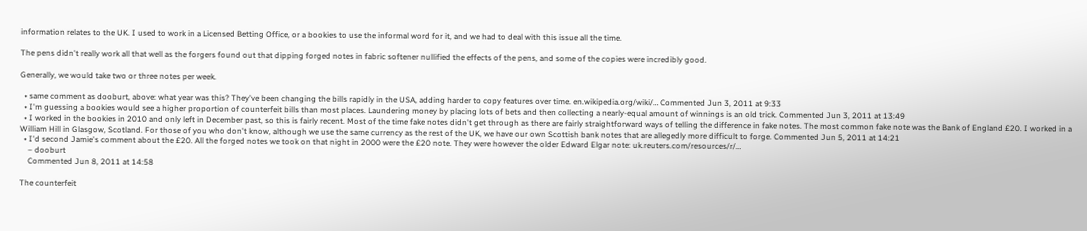information relates to the UK. I used to work in a Licensed Betting Office, or a bookies to use the informal word for it, and we had to deal with this issue all the time.

The pens didn't really work all that well as the forgers found out that dipping forged notes in fabric softener nullified the effects of the pens, and some of the copies were incredibly good.

Generally, we would take two or three notes per week.

  • same comment as dooburt, above: what year was this? They've been changing the bills rapidly in the USA, adding harder to copy features over time. en.wikipedia.org/wiki/… Commented Jun 3, 2011 at 9:33
  • I'm guessing a bookies would see a higher proportion of counterfeit bills than most places. Laundering money by placing lots of bets and then collecting a nearly-equal amount of winnings is an old trick. Commented Jun 3, 2011 at 13:49
  • I worked in the bookies in 2010 and only left in December past, so this is fairly recent. Most of the time fake notes didn't get through as there are fairly straightforward ways of telling the difference in fake notes. The most common fake note was the Bank of England £20. I worked in a William Hill in Glasgow, Scotland. For those of you who don't know, although we use the same currency as the rest of the UK, we have our own Scottish bank notes that are allegedly more difficult to forge. Commented Jun 5, 2011 at 14:21
  • I'd second Jamie's comment about the £20. All the forged notes we took on that night in 2000 were the £20 note. They were however the older Edward Elgar note: uk.reuters.com/resources/r/…
    – dooburt
    Commented Jun 8, 2011 at 14:58

The counterfeit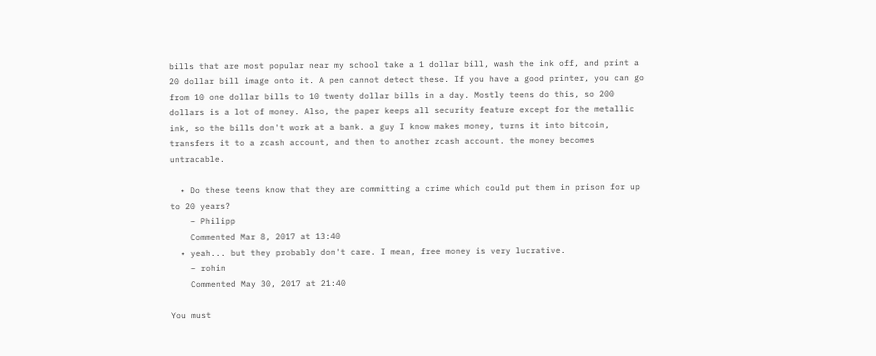bills that are most popular near my school take a 1 dollar bill, wash the ink off, and print a 20 dollar bill image onto it. A pen cannot detect these. If you have a good printer, you can go from 10 one dollar bills to 10 twenty dollar bills in a day. Mostly teens do this, so 200 dollars is a lot of money. Also, the paper keeps all security feature except for the metallic ink, so the bills don't work at a bank. a guy I know makes money, turns it into bitcoin, transfers it to a zcash account, and then to another zcash account. the money becomes untracable.

  • Do these teens know that they are committing a crime which could put them in prison for up to 20 years?
    – Philipp
    Commented Mar 8, 2017 at 13:40
  • yeah... but they probably don't care. I mean, free money is very lucrative.
    – rohin
    Commented May 30, 2017 at 21:40

You must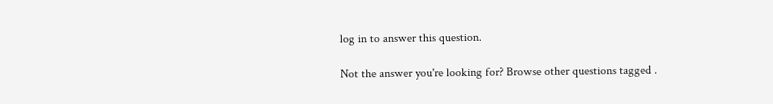log in to answer this question.

Not the answer you're looking for? Browse other questions tagged .